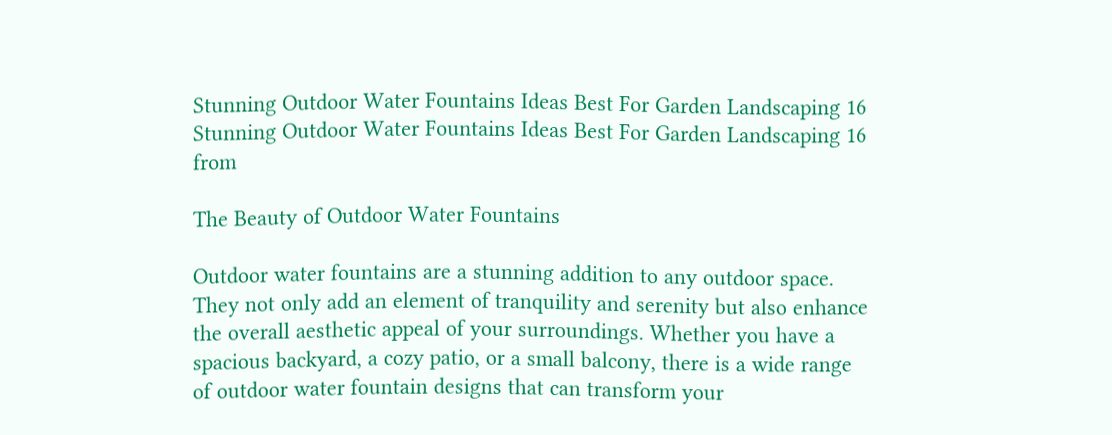Stunning Outdoor Water Fountains Ideas Best For Garden Landscaping 16
Stunning Outdoor Water Fountains Ideas Best For Garden Landscaping 16 from

The Beauty of Outdoor Water Fountains

Outdoor water fountains are a stunning addition to any outdoor space. They not only add an element of tranquility and serenity but also enhance the overall aesthetic appeal of your surroundings. Whether you have a spacious backyard, a cozy patio, or a small balcony, there is a wide range of outdoor water fountain designs that can transform your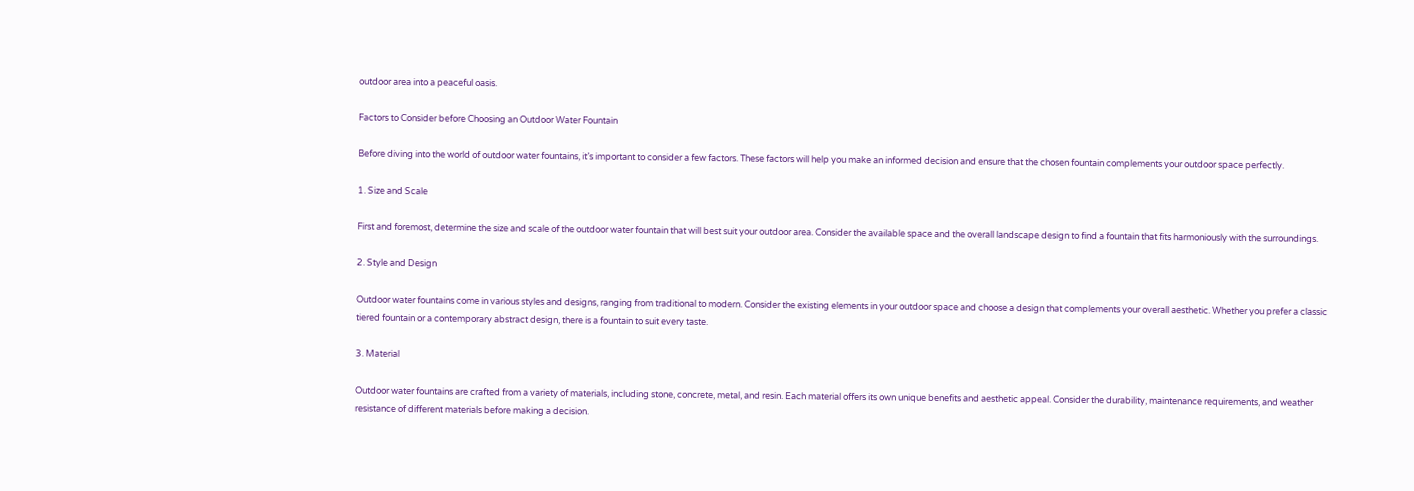outdoor area into a peaceful oasis.

Factors to Consider before Choosing an Outdoor Water Fountain

Before diving into the world of outdoor water fountains, it’s important to consider a few factors. These factors will help you make an informed decision and ensure that the chosen fountain complements your outdoor space perfectly.

1. Size and Scale

First and foremost, determine the size and scale of the outdoor water fountain that will best suit your outdoor area. Consider the available space and the overall landscape design to find a fountain that fits harmoniously with the surroundings.

2. Style and Design

Outdoor water fountains come in various styles and designs, ranging from traditional to modern. Consider the existing elements in your outdoor space and choose a design that complements your overall aesthetic. Whether you prefer a classic tiered fountain or a contemporary abstract design, there is a fountain to suit every taste.

3. Material

Outdoor water fountains are crafted from a variety of materials, including stone, concrete, metal, and resin. Each material offers its own unique benefits and aesthetic appeal. Consider the durability, maintenance requirements, and weather resistance of different materials before making a decision.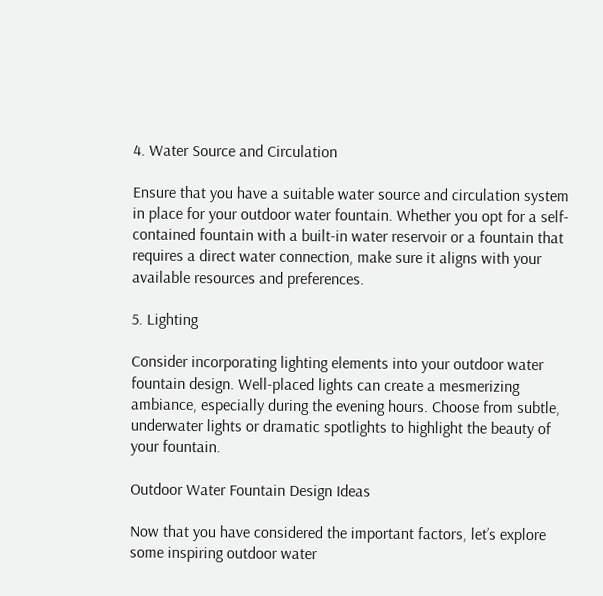4. Water Source and Circulation

Ensure that you have a suitable water source and circulation system in place for your outdoor water fountain. Whether you opt for a self-contained fountain with a built-in water reservoir or a fountain that requires a direct water connection, make sure it aligns with your available resources and preferences.

5. Lighting

Consider incorporating lighting elements into your outdoor water fountain design. Well-placed lights can create a mesmerizing ambiance, especially during the evening hours. Choose from subtle, underwater lights or dramatic spotlights to highlight the beauty of your fountain.

Outdoor Water Fountain Design Ideas

Now that you have considered the important factors, let’s explore some inspiring outdoor water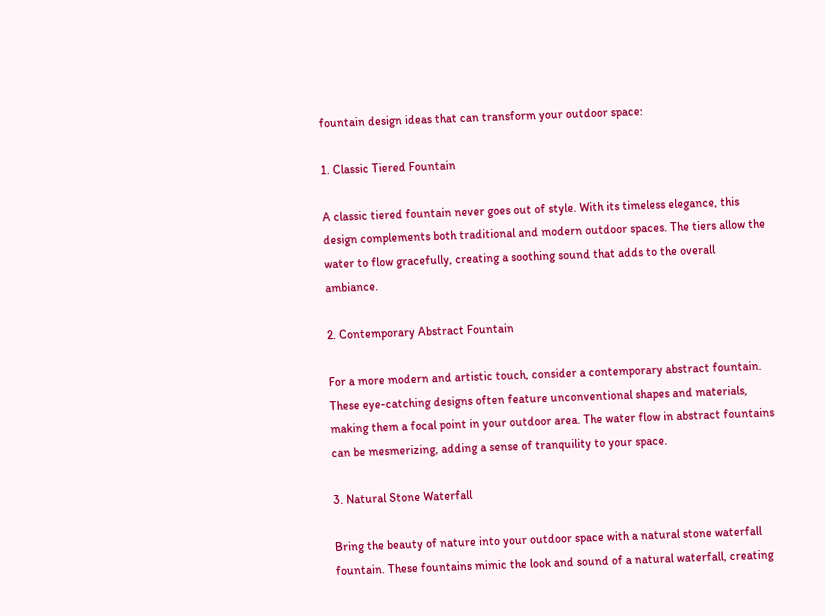fountain design ideas that can transform your outdoor space:

1. Classic Tiered Fountain

A classic tiered fountain never goes out of style. With its timeless elegance, this design complements both traditional and modern outdoor spaces. The tiers allow the water to flow gracefully, creating a soothing sound that adds to the overall ambiance.

2. Contemporary Abstract Fountain

For a more modern and artistic touch, consider a contemporary abstract fountain. These eye-catching designs often feature unconventional shapes and materials, making them a focal point in your outdoor area. The water flow in abstract fountains can be mesmerizing, adding a sense of tranquility to your space.

3. Natural Stone Waterfall

Bring the beauty of nature into your outdoor space with a natural stone waterfall fountain. These fountains mimic the look and sound of a natural waterfall, creating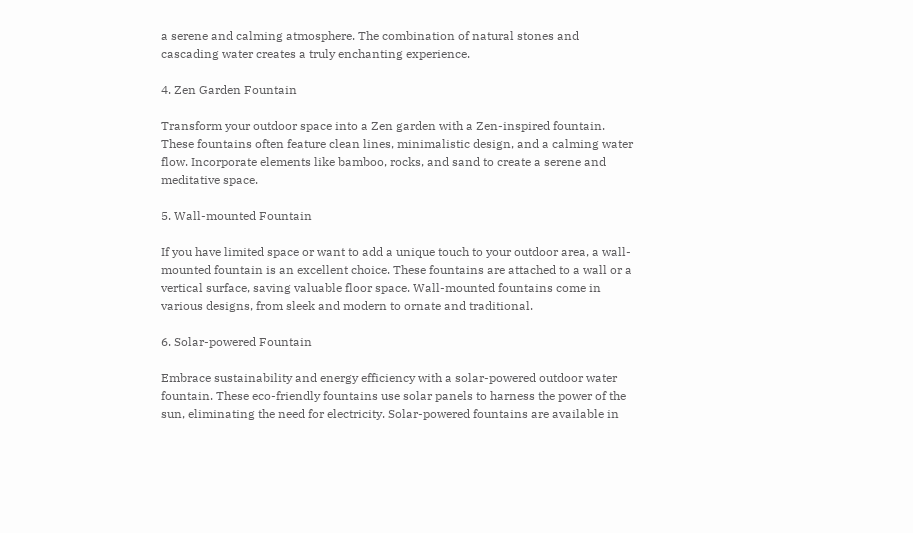a serene and calming atmosphere. The combination of natural stones and cascading water creates a truly enchanting experience.

4. Zen Garden Fountain

Transform your outdoor space into a Zen garden with a Zen-inspired fountain. These fountains often feature clean lines, minimalistic design, and a calming water flow. Incorporate elements like bamboo, rocks, and sand to create a serene and meditative space.

5. Wall-mounted Fountain

If you have limited space or want to add a unique touch to your outdoor area, a wall-mounted fountain is an excellent choice. These fountains are attached to a wall or a vertical surface, saving valuable floor space. Wall-mounted fountains come in various designs, from sleek and modern to ornate and traditional.

6. Solar-powered Fountain

Embrace sustainability and energy efficiency with a solar-powered outdoor water fountain. These eco-friendly fountains use solar panels to harness the power of the sun, eliminating the need for electricity. Solar-powered fountains are available in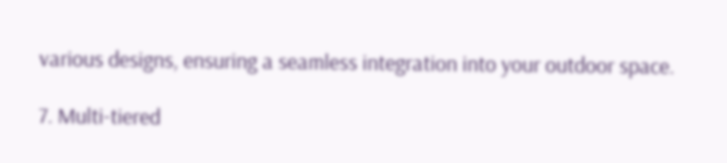various designs, ensuring a seamless integration into your outdoor space.

7. Multi-tiered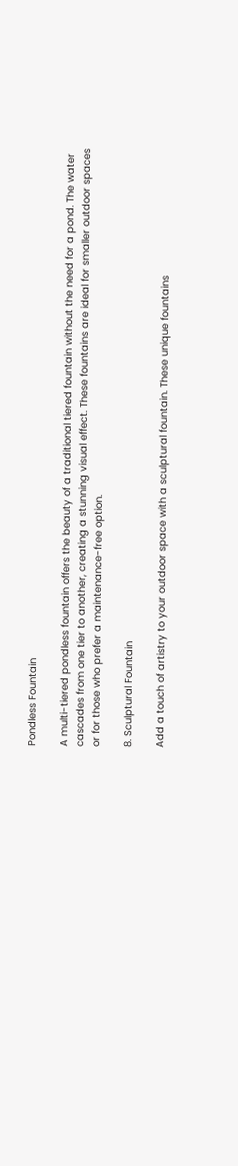Pondless Fountain

A multi-tiered pondless fountain offers the beauty of a traditional tiered fountain without the need for a pond. The water cascades from one tier to another, creating a stunning visual effect. These fountains are ideal for smaller outdoor spaces or for those who prefer a maintenance-free option.

8. Sculptural Fountain

Add a touch of artistry to your outdoor space with a sculptural fountain. These unique fountains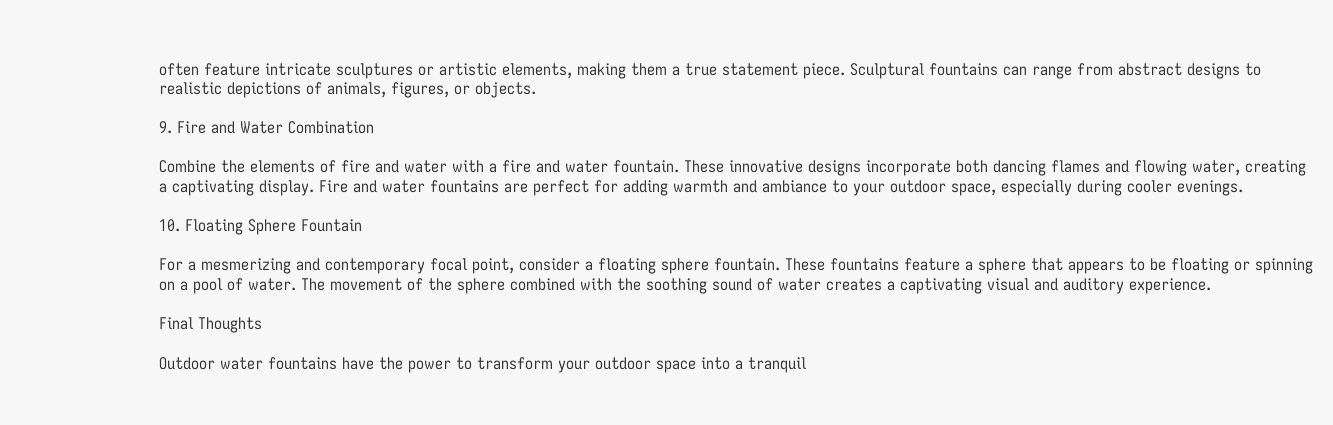often feature intricate sculptures or artistic elements, making them a true statement piece. Sculptural fountains can range from abstract designs to realistic depictions of animals, figures, or objects.

9. Fire and Water Combination

Combine the elements of fire and water with a fire and water fountain. These innovative designs incorporate both dancing flames and flowing water, creating a captivating display. Fire and water fountains are perfect for adding warmth and ambiance to your outdoor space, especially during cooler evenings.

10. Floating Sphere Fountain

For a mesmerizing and contemporary focal point, consider a floating sphere fountain. These fountains feature a sphere that appears to be floating or spinning on a pool of water. The movement of the sphere combined with the soothing sound of water creates a captivating visual and auditory experience.

Final Thoughts

Outdoor water fountains have the power to transform your outdoor space into a tranquil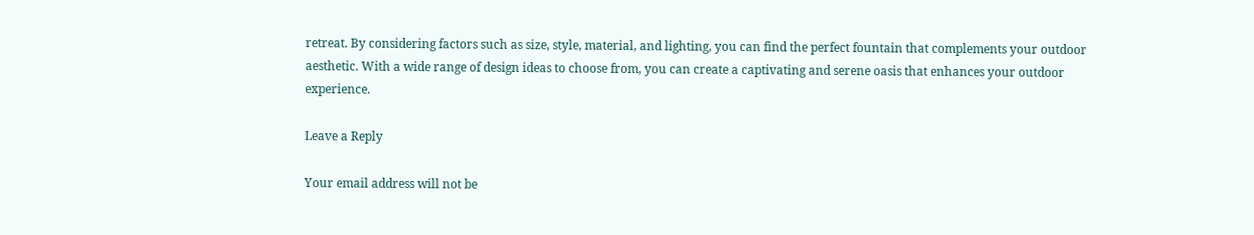retreat. By considering factors such as size, style, material, and lighting, you can find the perfect fountain that complements your outdoor aesthetic. With a wide range of design ideas to choose from, you can create a captivating and serene oasis that enhances your outdoor experience.

Leave a Reply

Your email address will not be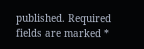published. Required fields are marked *